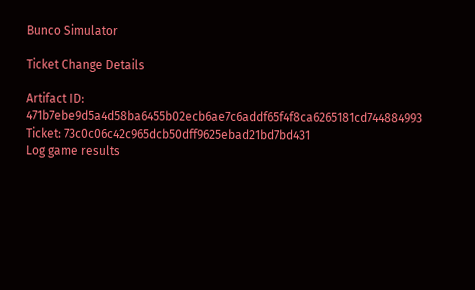Bunco Simulator

Ticket Change Details

Artifact ID: 471b7ebe9d5a4d58ba6455b02ecb6ae7c6addf65f4f8ca6265181cd744884993
Ticket: 73c0c06c42c965dcb50dff9625ebad21bd7bd431
Log game results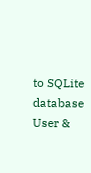to SQLite database
User &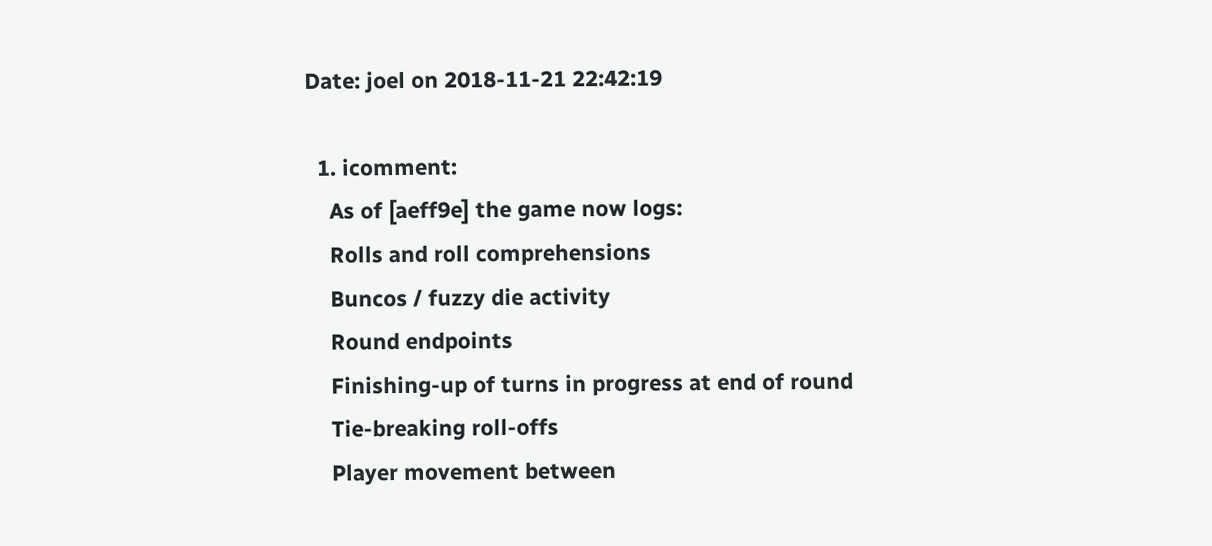Date: joel on 2018-11-21 22:42:19

  1. icomment:
    As of [aeff9e] the game now logs:
    Rolls and roll comprehensions
    Buncos / fuzzy die activity
    Round endpoints
    Finishing-up of turns in progress at end of round
    Tie-breaking roll-offs
    Player movement between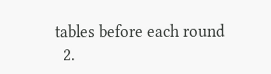tables before each round
  2.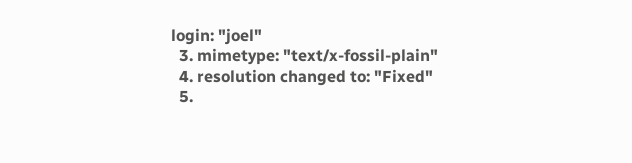login: "joel"
  3. mimetype: "text/x-fossil-plain"
  4. resolution changed to: "Fixed"
  5.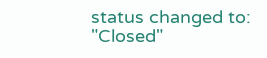status changed to: "Closed"